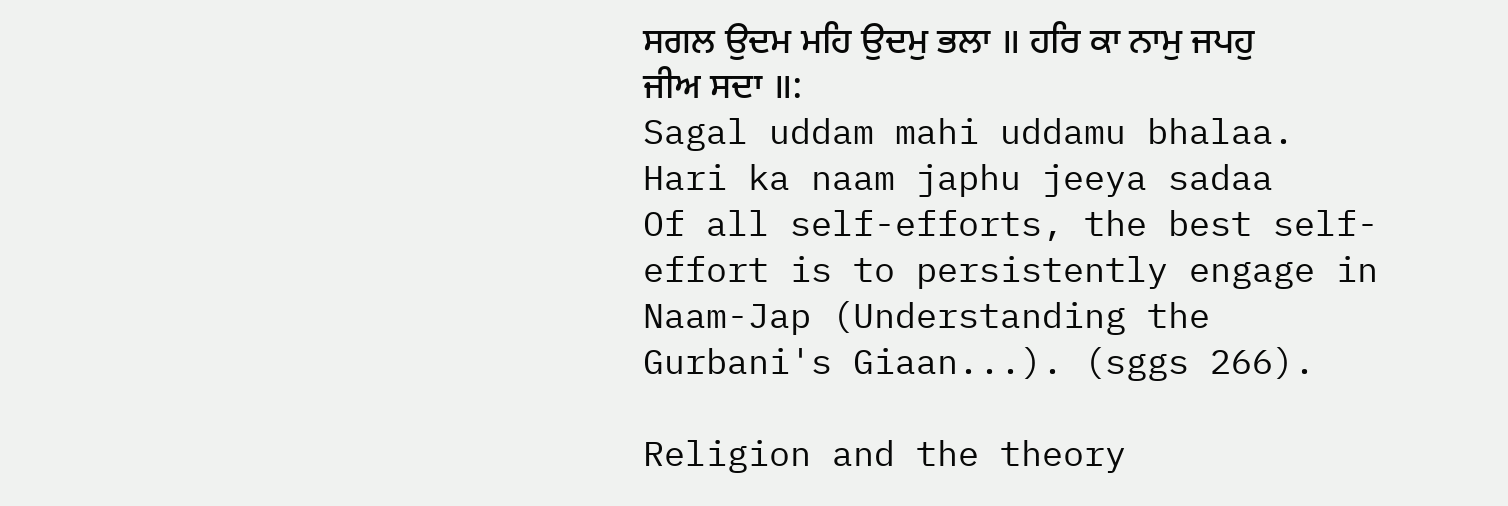ਸਗਲ ਉਦਮ ਮਹਿ ਉਦਮੁ ਭਲਾ ॥ ਹਰਿ ਕਾ ਨਾਮੁ ਜਪਹੁ ਜੀਅ ਸਦਾ ॥:
Sagal uddam mahi uddamu bhalaa. Hari ka naam japhu jeeya sadaa
Of all self-efforts, the best self-effort is to persistently engage in
Naam-Jap (Understanding the Gurbani's Giaan...). (sggs 266).

Religion and the theory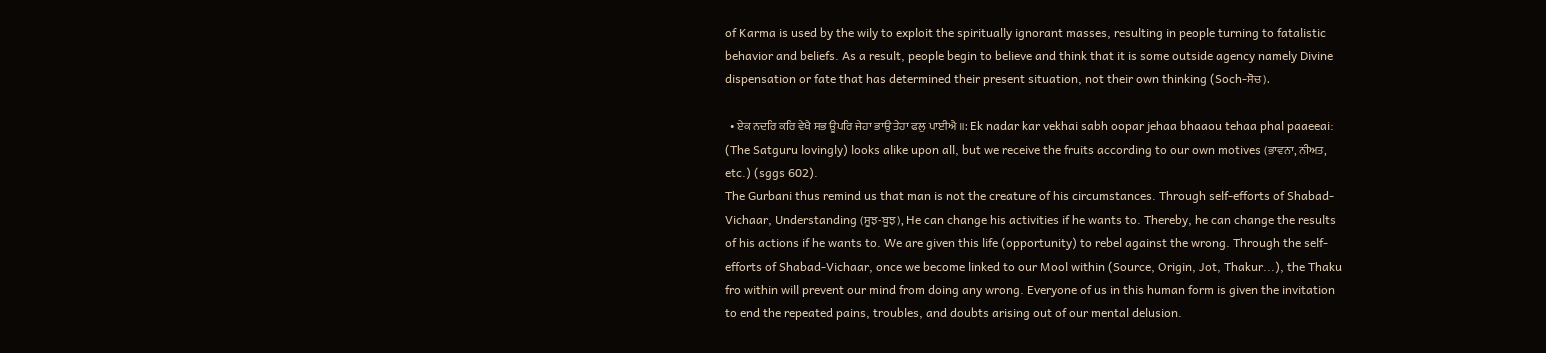of Karma is used by the wily to exploit the spiritually ignorant masses, resulting in people turning to fatalistic behavior and beliefs. As a result, people begin to believe and think that it is some outside agency namely Divine dispensation or fate that has determined their present situation, not their own thinking (Soch-ਸੋਚ).

  • ਏਕ ਨਦਰਿ ਕਰਿ ਵੇਖੈ ਸਭ ਊਪਰਿ ਜੇਹਾ ਭਾਉ ਤੇਹਾ ਫਲੁ ਪਾਈਐ ॥: Ek nadar kar vekhai sabh oopar jehaa bhaaou tehaa phal paaeeai: (The Satguru lovingly) looks alike upon all, but we receive the fruits according to our own motives (ਭਾਵਨਾ, ਨੀਅਤ, etc.) (sggs 602).
The Gurbani thus remind us that man is not the creature of his circumstances. Through self-efforts of Shabad-Vichaar, Understanding (ਸੂਝ-ਬੂਝ), He can change his activities if he wants to. Thereby, he can change the results of his actions if he wants to. We are given this life (opportunity) to rebel against the wrong. Through the self-efforts of Shabad-Vichaar, once we become linked to our Mool within (Source, Origin, Jot, Thakur...), the Thaku fro within will prevent our mind from doing any wrong. Everyone of us in this human form is given the invitation to end the repeated pains, troubles, and doubts arising out of our mental delusion.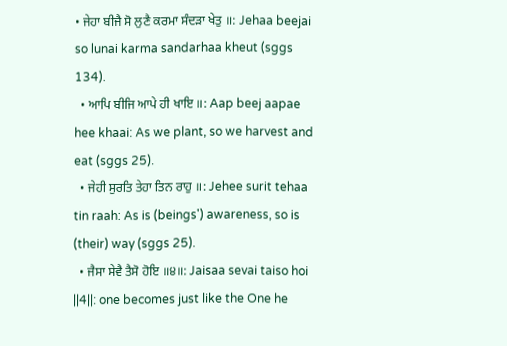• ਜੇਹਾ ਬੀਜੈ ਸੋ ਲੁਣੈ ਕਰਮਾ ਸੰਦੜਾ ਖੇਤੁ ॥: Jehaa beejai so lunai karma sandarhaa kheut (sggs 134).
  • ਆਪਿ ਬੀਜਿ ਆਪੇ ਹੀ ਖਾਇ ॥: Aap beej aapae hee khaai: As we plant, so we harvest and eat (sggs 25).
  • ਜੇਹੀ ਸੁਰਤਿ ਤੇਹਾ ਤਿਨ ਰਾਹੁ ॥: Jehee surit tehaa tin raah: As is (beings') awareness, so is (their) way (sggs 25).
  • ਜੈਸਾ ਸੇਵੈ ਤੈਸੋ ਹੋਇ ॥੪॥: Jaisaa sevai taiso hoi ||4||: one becomes just like the One he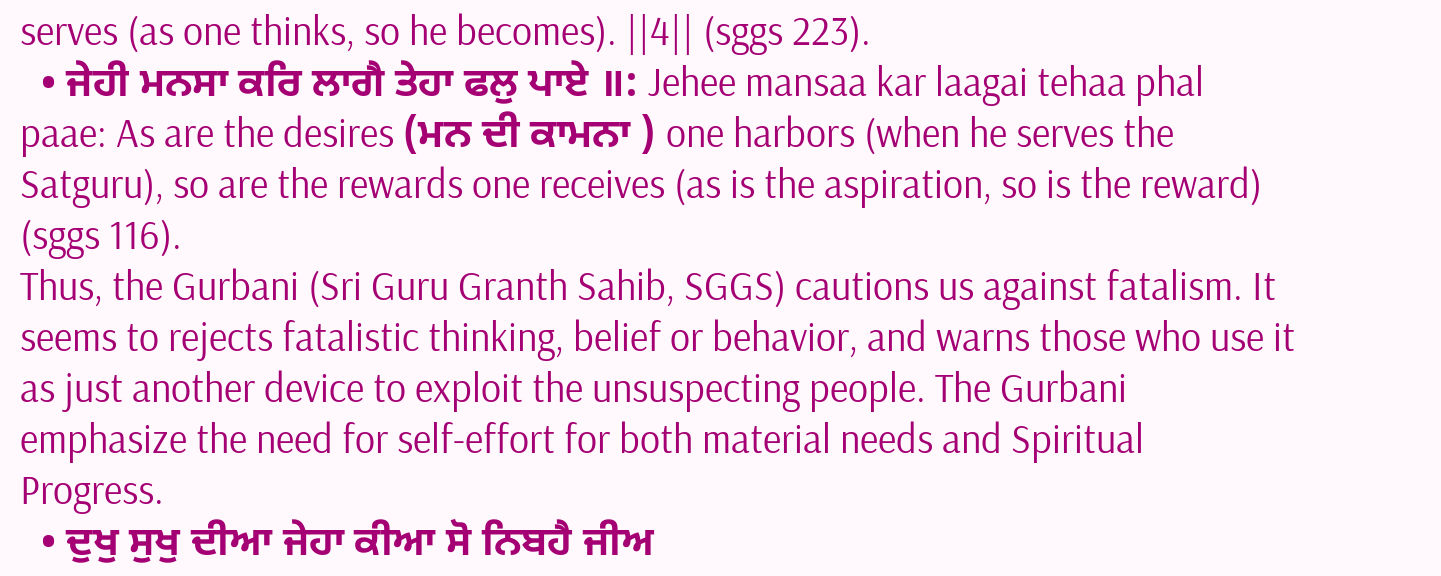serves (as one thinks, so he becomes). ||4|| (sggs 223).
  • ਜੇਹੀ ਮਨਸਾ ਕਰਿ ਲਾਗੈ ਤੇਹਾ ਫਲੁ ਪਾਏ ॥: Jehee mansaa kar laagai tehaa phal paae: As are the desires (ਮਨ ਦੀ ਕਾਮਨਾ ) one harbors (when he serves the Satguru), so are the rewards one receives (as is the aspiration, so is the reward) (sggs 116).
Thus, the Gurbani (Sri Guru Granth Sahib, SGGS) cautions us against fatalism. It seems to rejects fatalistic thinking, belief or behavior, and warns those who use it as just another device to exploit the unsuspecting people. The Gurbani emphasize the need for self-effort for both material needs and Spiritual Progress.
  • ਦੁਖੁ ਸੁਖੁ ਦੀਆ ਜੇਹਾ ਕੀਆ ਸੋ ਨਿਬਹੈ ਜੀਅ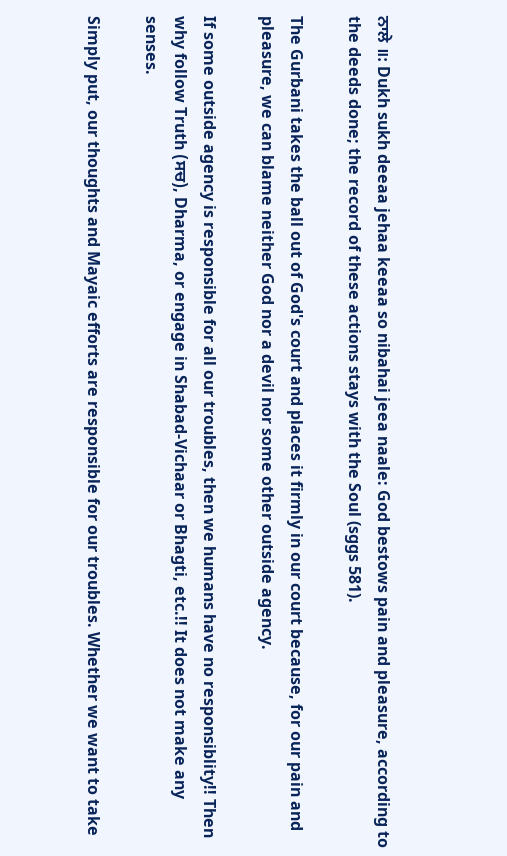ਨਾਲੇ ॥: Dukh sukh deeaa jehaa keeaa so nibahai jeea naale: God bestows pain and pleasure, according to the deeds done; the record of these actions stays with the Soul (sggs 581).

The Gurbani takes the ball out of God's court and places it firmly in our court because, for our pain and pleasure, we can blame neither God nor a devil nor some other outside agency.

If some outside agency is responsible for all our troubles, then we humans have no responsiblity!! Then why follow Truth (ਸਚ), Dharma, or engage in Shabad-Vichaar or Bhagti, etc.!! It does not make any senses.

Simply put, our thoughts and Mayaic efforts are responsible for our troubles. Whether we want to take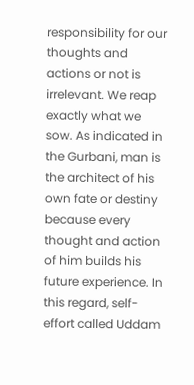responsibility for our thoughts and actions or not is irrelevant. We reap exactly what we sow. As indicated in the Gurbani, man is the architect of his own fate or destiny because every thought and action of him builds his future experience. In this regard, self-effort called Uddam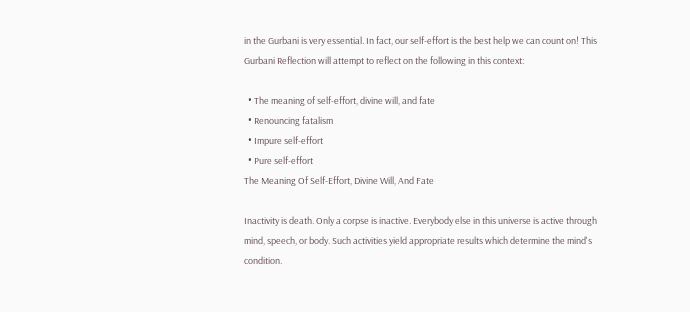in the Gurbani is very essential. In fact, our self-effort is the best help we can count on! This Gurbani Reflection will attempt to reflect on the following in this context:

  • The meaning of self-effort, divine will, and fate
  • Renouncing fatalism
  • Impure self-effort
  • Pure self-effort
The Meaning Of Self-Effort, Divine Will, And Fate

Inactivity is death. Only a corpse is inactive. Everybody else in this universe is active through mind, speech, or body. Such activities yield appropriate results which determine the mind's condition.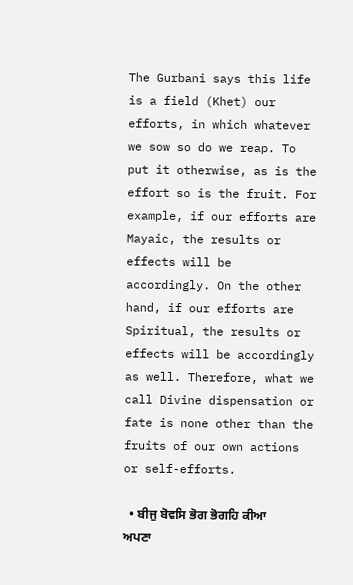The Gurbani says this life is a field (Khet) our efforts, in which whatever we sow so do we reap. To put it otherwise, as is the effort so is the fruit. For example, if our efforts are Mayaic, the results or effects will be accordingly. On the other hand, if our efforts are Spiritual, the results or effects will be accordingly as well. Therefore, what we call Divine dispensation or fate is none other than the fruits of our own actions or self-efforts.

  • ਬੀਜੁ ਬੋਵਸਿ ਭੋਗ ਭੋਗਹਿ ਕੀਆ ਅਪਣਾ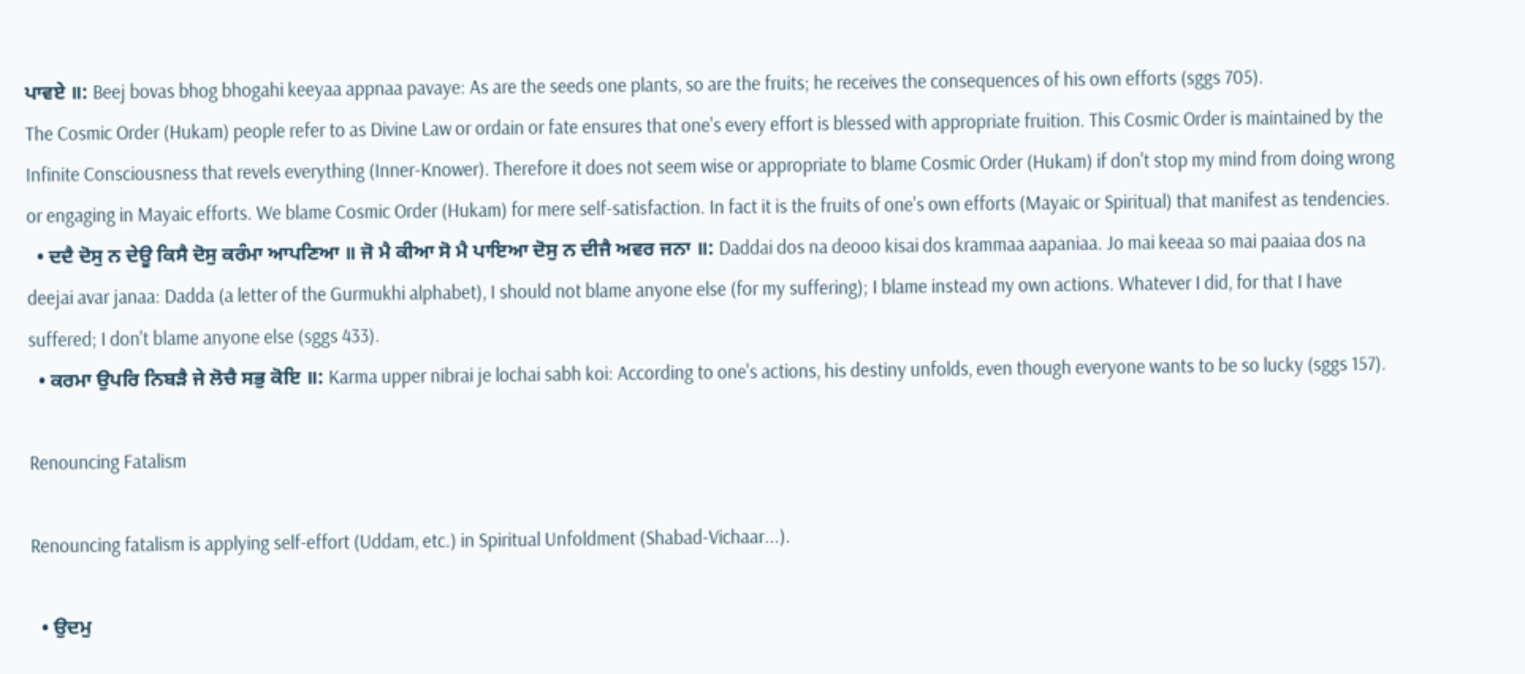ਪਾਵਏ ॥: Beej bovas bhog bhogahi keeyaa appnaa pavaye: As are the seeds one plants, so are the fruits; he receives the consequences of his own efforts (sggs 705).
The Cosmic Order (Hukam) people refer to as Divine Law or ordain or fate ensures that one's every effort is blessed with appropriate fruition. This Cosmic Order is maintained by the Infinite Consciousness that revels everything (Inner-Knower). Therefore it does not seem wise or appropriate to blame Cosmic Order (Hukam) if don't stop my mind from doing wrong or engaging in Mayaic efforts. We blame Cosmic Order (Hukam) for mere self-satisfaction. In fact it is the fruits of one's own efforts (Mayaic or Spiritual) that manifest as tendencies.
  • ਦਦੈ ਦੋਸੁ ਨ ਦੇਊ ਕਿਸੈ ਦੋਸੁ ਕਰੰਮਾ ਆਪਣਿਆ ॥ ਜੋ ਮੈ ਕੀਆ ਸੋ ਮੈ ਪਾਇਆ ਦੋਸੁ ਨ ਦੀਜੈ ਅਵਰ ਜਨਾ ॥: Daddai dos na deooo kisai dos krammaa aapaniaa. Jo mai keeaa so mai paaiaa dos na deejai avar janaa: Dadda (a letter of the Gurmukhi alphabet), I should not blame anyone else (for my suffering); I blame instead my own actions. Whatever I did, for that I have suffered; I don't blame anyone else (sggs 433).
  • ਕਰਮਾ ਉਪਰਿ ਨਿਬੜੈ ਜੇ ਲੋਚੈ ਸਭੁ ਕੋਇ ॥: Karma upper nibrai je lochai sabh koi: According to one's actions, his destiny unfolds, even though everyone wants to be so lucky (sggs 157).

Renouncing Fatalism

Renouncing fatalism is applying self-effort (Uddam, etc.) in Spiritual Unfoldment (Shabad-Vichaar...).

  • ਉਦਮੁ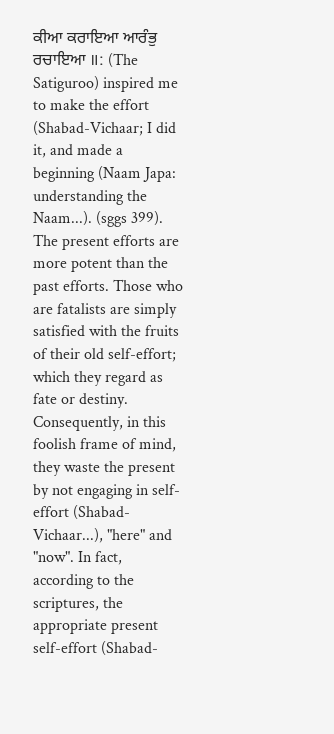ਕੀਆ ਕਰਾਇਆ ਆਰੰਭੁ ਰਚਾਇਆ ॥: (The Satiguroo) inspired me to make the effort (Shabad-Vichaar; I did it, and made a beginning (Naam Japa: understanding the Naam...). (sggs 399).
The present efforts are more potent than the past efforts. Those who are fatalists are simply satisfied with the fruits of their old self-effort; which they regard as fate or destiny. Consequently, in this foolish frame of mind, they waste the present by not engaging in self-effort (Shabad-Vichaar...), "here" and "now". In fact, according to the scriptures, the appropriate present self-effort (Shabad-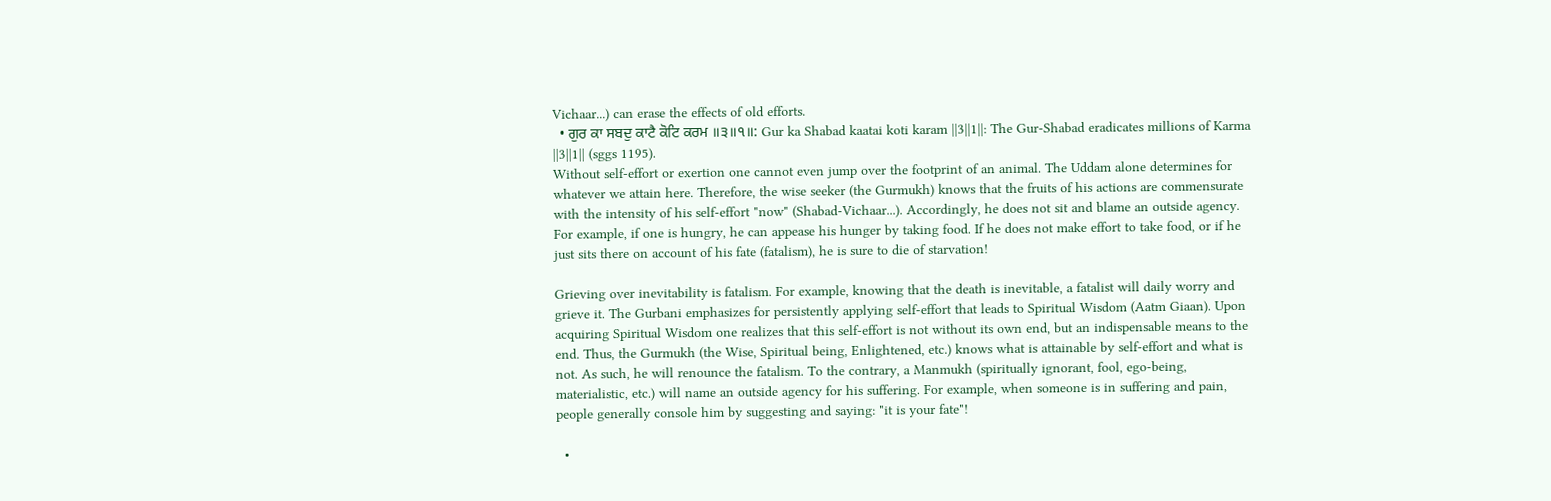Vichaar...) can erase the effects of old efforts.
  • ਗੁਰ ਕਾ ਸਬਦੁ ਕਾਟੈ ਕੋਟਿ ਕਰਮ ॥੩॥੧॥: Gur ka Shabad kaatai koti karam ||3||1||: The Gur-Shabad eradicates millions of Karma ||3||1|| (sggs 1195).
Without self-effort or exertion one cannot even jump over the footprint of an animal. The Uddam alone determines for whatever we attain here. Therefore, the wise seeker (the Gurmukh) knows that the fruits of his actions are commensurate with the intensity of his self-effort "now" (Shabad-Vichaar...). Accordingly, he does not sit and blame an outside agency. For example, if one is hungry, he can appease his hunger by taking food. If he does not make effort to take food, or if he just sits there on account of his fate (fatalism), he is sure to die of starvation!

Grieving over inevitability is fatalism. For example, knowing that the death is inevitable, a fatalist will daily worry and grieve it. The Gurbani emphasizes for persistently applying self-effort that leads to Spiritual Wisdom (Aatm Giaan). Upon acquiring Spiritual Wisdom one realizes that this self-effort is not without its own end, but an indispensable means to the end. Thus, the Gurmukh (the Wise, Spiritual being, Enlightened, etc.) knows what is attainable by self-effort and what is not. As such, he will renounce the fatalism. To the contrary, a Manmukh (spiritually ignorant, fool, ego-being, materialistic, etc.) will name an outside agency for his suffering. For example, when someone is in suffering and pain, people generally console him by suggesting and saying: "it is your fate"!

  •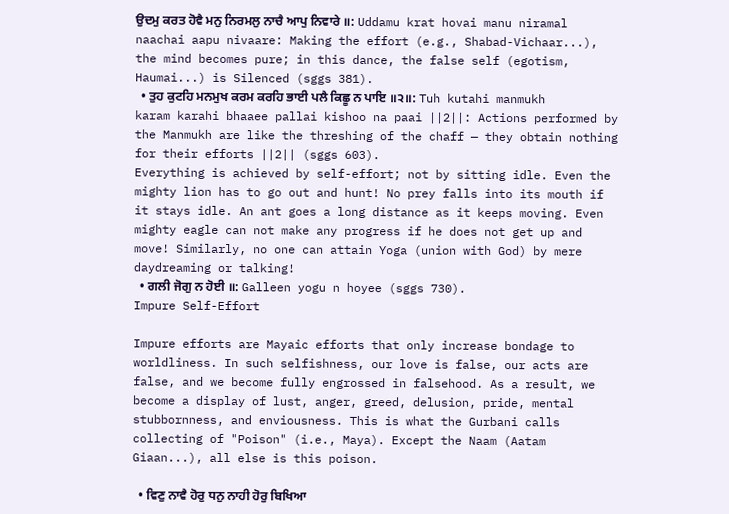ਉਦਮੁ ਕਰਤ ਹੋਵੈ ਮਨੁ ਨਿਰਮਲੁ ਨਾਚੈ ਆਪੁ ਨਿਵਾਰੇ ॥: Uddamu krat hovai manu niramal naachai aapu nivaare: Making the effort (e.g., Shabad-Vichaar...), the mind becomes pure; in this dance, the false self (egotism, Haumai...) is Silenced (sggs 381).
  • ਤੁਹ ਕੁਟਹਿ ਮਨਮੁਖ ਕਰਮ ਕਰਹਿ ਭਾਈ ਪਲੈ ਕਿਛੂ ਨ ਪਾਇ ॥੨॥: Tuh kutahi manmukh karam karahi bhaaee pallai kishoo na paai ||2||: Actions performed by the Manmukh are like the threshing of the chaff — they obtain nothing for their efforts ||2|| (sggs 603).
Everything is achieved by self-effort; not by sitting idle. Even the mighty lion has to go out and hunt! No prey falls into its mouth if it stays idle. An ant goes a long distance as it keeps moving. Even mighty eagle can not make any progress if he does not get up and move! Similarly, no one can attain Yoga (union with God) by mere daydreaming or talking!
  • ਗਲੀ ਜੋਗੁ ਨ ਹੋਈ ॥: Galleen yogu n hoyee (sggs 730).
Impure Self-Effort

Impure efforts are Mayaic efforts that only increase bondage to worldliness. In such selfishness, our love is false, our acts are false, and we become fully engrossed in falsehood. As a result, we become a display of lust, anger, greed, delusion, pride, mental stubbornness, and enviousness. This is what the Gurbani calls collecting of "Poison" (i.e., Maya). Except the Naam (Aatam Giaan...), all else is this poison.

  • ਵਿਣੁ ਨਾਵੈ ਹੋਰੁ ਧਨੁ ਨਾਹੀ ਹੋਰੁ ਬਿਖਿਆ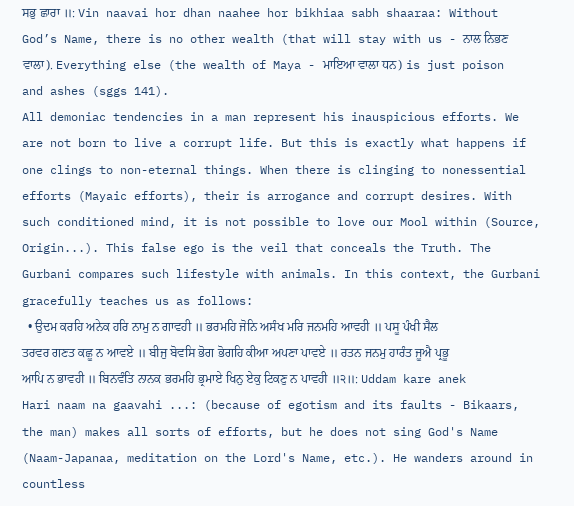ਸਭੁ ਛਾਰਾ ॥: Vin naavai hor dhan naahee hor bikhiaa sabh shaaraa: Without God’s Name, there is no other wealth (that will stay with us - ਨਾਲ ਨਿਭਣ ਵਾਲਾ). Everything else (the wealth of Maya - ਮਾਇਆ ਵਾਲਾ ਧਨ) is just poison and ashes (sggs 141).
All demoniac tendencies in a man represent his inauspicious efforts. We are not born to live a corrupt life. But this is exactly what happens if one clings to non-eternal things. When there is clinging to nonessential efforts (Mayaic efforts), their is arrogance and corrupt desires. With such conditioned mind, it is not possible to love our Mool within (Source, Origin...). This false ego is the veil that conceals the Truth. The Gurbani compares such lifestyle with animals. In this context, the Gurbani gracefully teaches us as follows:
  • ਉਦਮ ਕਰਹਿ ਅਨੇਕ ਹਰਿ ਨਾਮੁ ਨ ਗਾਵਹੀ ॥ ਭਰਮਹਿ ਜੋਨਿ ਅਸੰਖ ਮਰਿ ਜਨਮਹਿ ਆਵਹੀ ॥ ਪਸੂ ਪੰਖੀ ਸੈਲ ਤਰਵਰ ਗਣਤ ਕਛੂ ਨ ਆਵਏ ॥ ਬੀਜੁ ਬੋਵਸਿ ਭੋਗ ਭੋਗਹਿ ਕੀਆ ਅਪਣਾ ਪਾਵਏ ॥ ਰਤਨ ਜਨਮੁ ਹਾਰੰਤ ਜੂਐ ਪ੍ਰਭੂ ਆਪਿ ਨ ਭਾਵਹੀ ॥ ਬਿਨਵੰਤਿ ਨਾਨਕ ਭਰਮਹਿ ਭ੍ਰਮਾਏ ਖਿਨੁ ਏਕੁ ਟਿਕਣੁ ਨ ਪਾਵਹੀ ॥੨॥: Uddam kare anek Hari naam na gaavahi ...: (because of egotism and its faults - Bikaars, the man) makes all sorts of efforts, but he does not sing God's Name (Naam-Japanaa, meditation on the Lord's Name, etc.). He wanders around in countless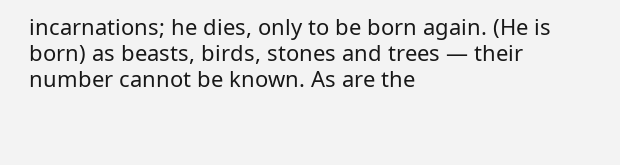incarnations; he dies, only to be born again. (He is born) as beasts, birds, stones and trees — their number cannot be known. As are the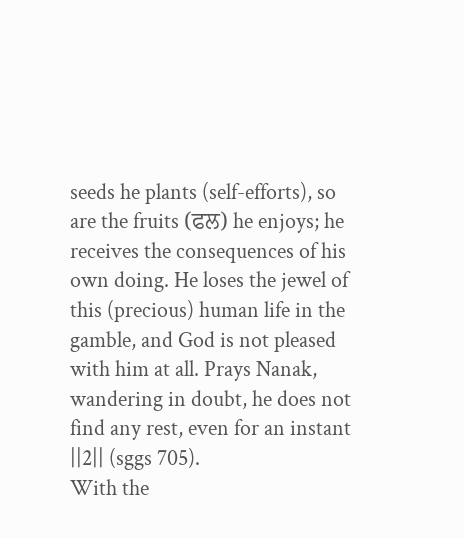seeds he plants (self-efforts), so are the fruits (ਫਲ) he enjoys; he receives the consequences of his own doing. He loses the jewel of this (precious) human life in the gamble, and God is not pleased with him at all. Prays Nanak, wandering in doubt, he does not find any rest, even for an instant ||2|| (sggs 705).
With the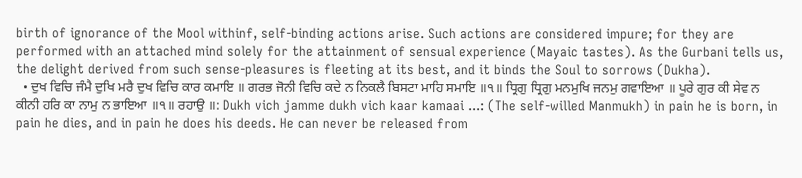birth of ignorance of the Mool withinf, self-binding actions arise. Such actions are considered impure; for they are performed with an attached mind solely for the attainment of sensual experience (Mayaic tastes). As the Gurbani tells us, the delight derived from such sense-pleasures is fleeting at its best, and it binds the Soul to sorrows (Dukha).
  • ਦੁਖ ਵਿਚਿ ਜੰਮੈ ਦੁਖਿ ਮਰੈ ਦੁਖ ਵਿਚਿ ਕਾਰ ਕਮਾਇ ॥ ਗਰਭ ਜੋਨੀ ਵਿਚਿ ਕਦੇ ਨ ਨਿਕਲੈ ਬਿਸਟਾ ਮਾਹਿ ਸਮਾਇ ॥੧॥ ਧ੍ਰਿਗੁ ਧ੍ਰਿਗੁ ਮਨਮੁਖਿ ਜਨਮੁ ਗਵਾਇਆ ॥ ਪੂਰੇ ਗੁਰ ਕੀ ਸੇਵ ਨ ਕੀਨੀ ਹਰਿ ਕਾ ਨਾਮੁ ਨ ਭਾਇਆ ॥੧॥ ਰਹਾਉ ॥: Dukh vich jamme dukh vich kaar kamaai ...: (The self-willed Manmukh) in pain he is born, in pain he dies, and in pain he does his deeds. He can never be released from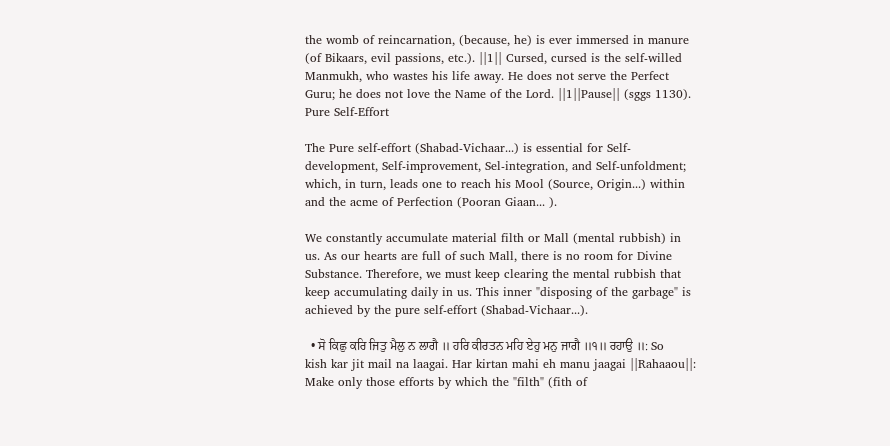the womb of reincarnation, (because, he) is ever immersed in manure (of Bikaars, evil passions, etc.). ||1|| Cursed, cursed is the self-willed Manmukh, who wastes his life away. He does not serve the Perfect Guru; he does not love the Name of the Lord. ||1||Pause|| (sggs 1130).
Pure Self-Effort

The Pure self-effort (Shabad-Vichaar...) is essential for Self-development, Self-improvement, Sel-integration, and Self-unfoldment; which, in turn, leads one to reach his Mool (Source, Origin...) within and the acme of Perfection (Pooran Giaan... ).

We constantly accumulate material filth or Mall (mental rubbish) in us. As our hearts are full of such Mall, there is no room for Divine Substance. Therefore, we must keep clearing the mental rubbish that keep accumulating daily in us. This inner "disposing of the garbage" is achieved by the pure self-effort (Shabad-Vichaar...).

  • ਸੋ ਕਿਛੁ ਕਰਿ ਜਿਤੁ ਮੈਲੁ ਨ ਲਾਗੈ ॥ ਹਰਿ ਕੀਰਤਨ ਮਹਿ ਏਹੁ ਮਨੁ ਜਾਗੈ ॥੧॥ ਰਹਾਉ ॥: So kish kar jit mail na laagai. Har kirtan mahi eh manu jaagai ||Rahaaou||: Make only those efforts by which the "filth" (fith of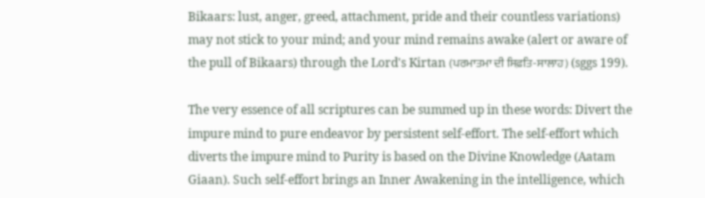Bikaars: lust, anger, greed, attachment, pride and their countless variations) may not stick to your mind; and your mind remains awake (alert or aware of the pull of Bikaars) through the Lord's Kirtan (ਪਰਮਾਤਮਾ ਦੀ ਸਿਫ਼ਤਿ-ਸਾਲਾਹ) (sggs 199).

The very essence of all scriptures can be summed up in these words: Divert the impure mind to pure endeavor by persistent self-effort. The self-effort which diverts the impure mind to Purity is based on the Divine Knowledge (Aatam Giaan). Such self-effort brings an Inner Awakening in the intelligence, which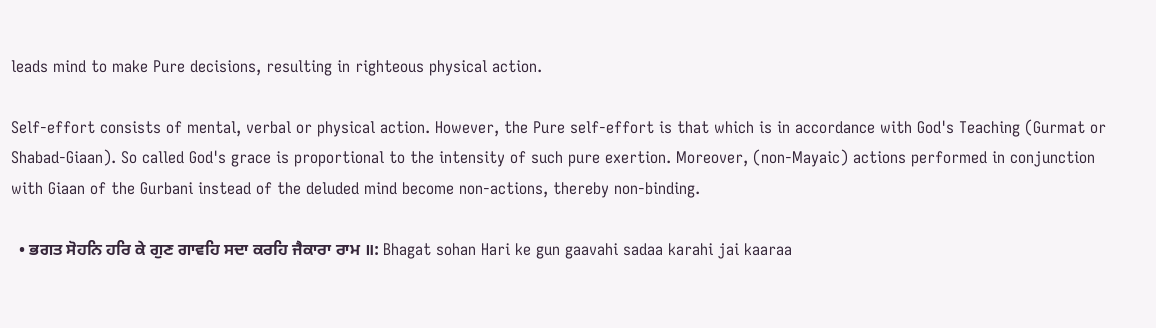leads mind to make Pure decisions, resulting in righteous physical action.

Self-effort consists of mental, verbal or physical action. However, the Pure self-effort is that which is in accordance with God's Teaching (Gurmat or Shabad-Giaan). So called God's grace is proportional to the intensity of such pure exertion. Moreover, (non-Mayaic) actions performed in conjunction with Giaan of the Gurbani instead of the deluded mind become non-actions, thereby non-binding.

  • ਭਗਤ ਸੋਹਨਿ ਹਰਿ ਕੇ ਗੁਣ ਗਾਵਹਿ ਸਦਾ ਕਰਹਿ ਜੈਕਾਰਾ ਰਾਮ ॥: Bhagat sohan Hari ke gun gaavahi sadaa karahi jai kaaraa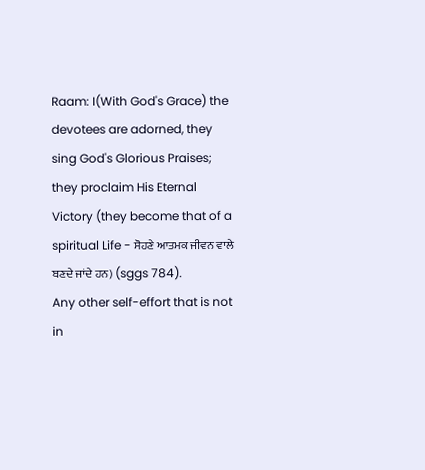Raam: I(With God's Grace) the devotees are adorned, they sing God's Glorious Praises; they proclaim His Eternal Victory (they become that of a spiritual Life - ਸੋਹਣੇ ਆਤਮਕ ਜੀਵਨ ਵਾਲੇ ਬਣਦੇ ਜਾਂਦੇ ਹਨ) (sggs 784).
Any other self-effort that is not in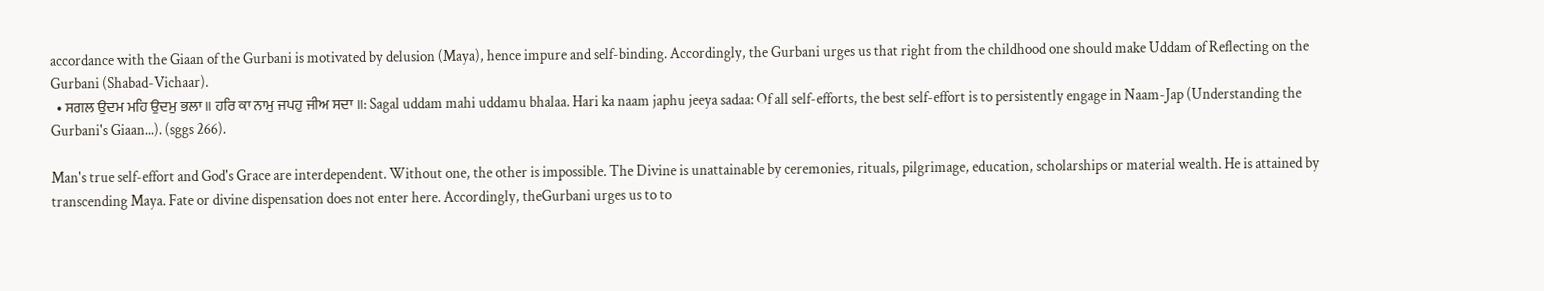accordance with the Giaan of the Gurbani is motivated by delusion (Maya), hence impure and self-binding. Accordingly, the Gurbani urges us that right from the childhood one should make Uddam of Reflecting on the Gurbani (Shabad-Vichaar).
  • ਸਗਲ ਉਦਮ ਮਹਿ ਉਦਮੁ ਭਲਾ ॥ ਹਰਿ ਕਾ ਨਾਮੁ ਜਪਹੁ ਜੀਅ ਸਦਾ ॥: Sagal uddam mahi uddamu bhalaa. Hari ka naam japhu jeeya sadaa: Of all self-efforts, the best self-effort is to persistently engage in Naam-Jap (Understanding the Gurbani's Giaan...). (sggs 266).

Man's true self-effort and God's Grace are interdependent. Without one, the other is impossible. The Divine is unattainable by ceremonies, rituals, pilgrimage, education, scholarships or material wealth. He is attained by transcending Maya. Fate or divine dispensation does not enter here. Accordingly, theGurbani urges us to to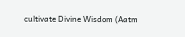cultivate Divine Wisdom (Aatm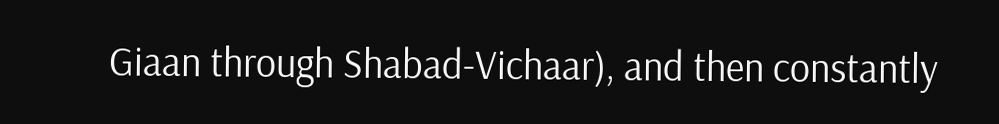Giaan through Shabad-Vichaar), and then constantly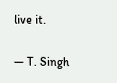live it.

— T. Singh